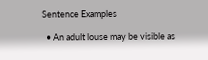Sentence Examples

  • An adult louse may be visible as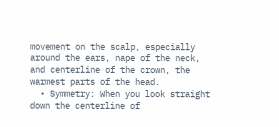movement on the scalp, especially around the ears, nape of the neck, and centerline of the crown, the warmest parts of the head.
  • Symmetry: When you look straight down the centerline of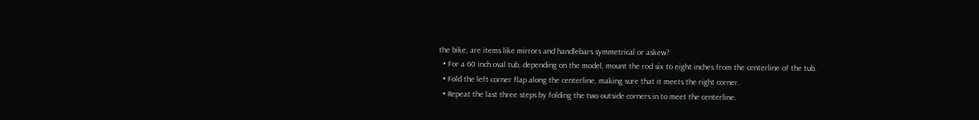the bike, are items like mirrors and handlebars symmetrical or askew?
  • For a 60 inch oval tub, depending on the model, mount the rod six to eight inches from the centerline of the tub.
  • Fold the left corner flap along the centerline, making sure that it meets the right corner.
  • Repeat the last three steps by folding the two outside corners in to meet the centerline.